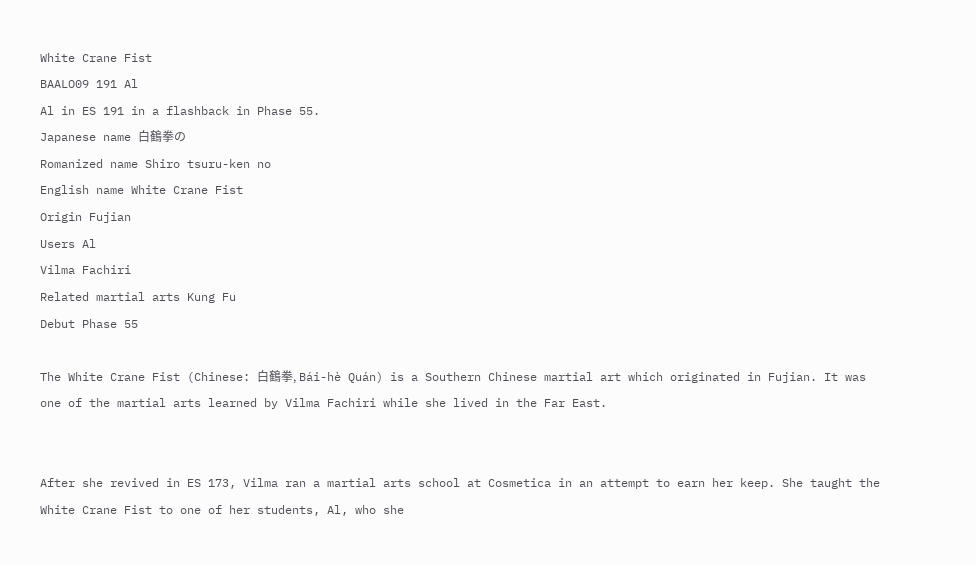White Crane Fist
BAALO09 191 Al
Al in ES 191 in a flashback in Phase 55.
Japanese name 白鶴拳の
Romanized name Shiro tsuru-ken no
English name White Crane Fist
Origin Fujian
Users Al
Vilma Fachiri
Related martial arts Kung Fu
Debut Phase 55

The White Crane Fist (Chinese: 白鶴拳, Bái-hè Quán) is a Southern Chinese martial art which originated in Fujian. It was one of the martial arts learned by Vilma Fachiri while she lived in the Far East.


After she revived in ES 173, Vilma ran a martial arts school at Cosmetica in an attempt to earn her keep. She taught the White Crane Fist to one of her students, Al, who she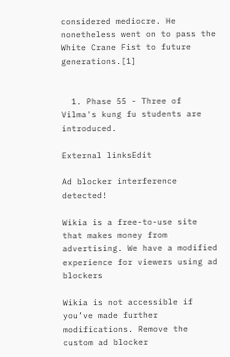considered mediocre. He nonetheless went on to pass the White Crane Fist to future generations.[1]


  1. Phase 55 - Three of Vilma's kung fu students are introduced.

External linksEdit

Ad blocker interference detected!

Wikia is a free-to-use site that makes money from advertising. We have a modified experience for viewers using ad blockers

Wikia is not accessible if you’ve made further modifications. Remove the custom ad blocker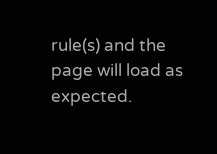rule(s) and the page will load as expected.